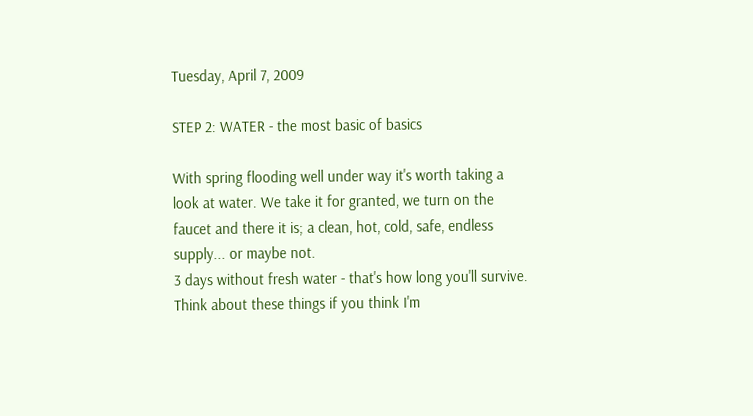Tuesday, April 7, 2009

STEP 2: WATER - the most basic of basics

With spring flooding well under way it's worth taking a look at water. We take it for granted, we turn on the faucet and there it is; a clean, hot, cold, safe, endless supply... or maybe not.
3 days without fresh water - that's how long you'll survive.
Think about these things if you think I'm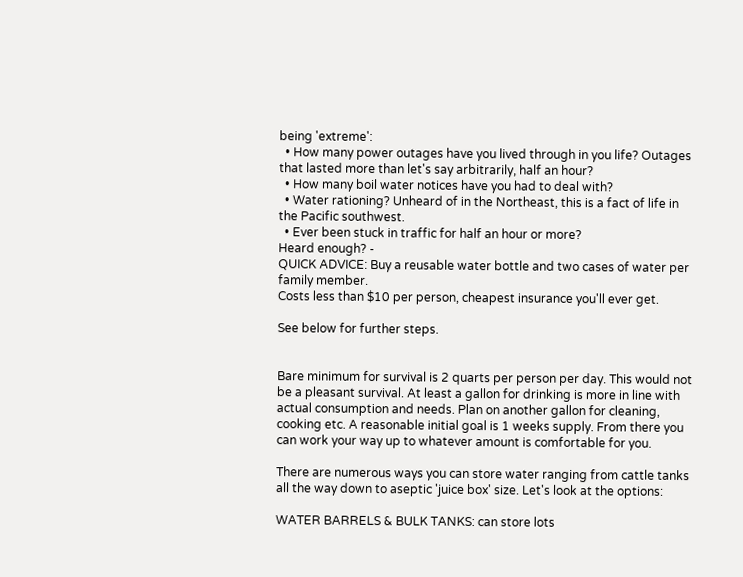being 'extreme':
  • How many power outages have you lived through in you life? Outages that lasted more than let's say arbitrarily, half an hour?
  • How many boil water notices have you had to deal with?
  • Water rationing? Unheard of in the Northeast, this is a fact of life in the Pacific southwest.
  • Ever been stuck in traffic for half an hour or more?
Heard enough? -
QUICK ADVICE: Buy a reusable water bottle and two cases of water per family member.
Costs less than $10 per person, cheapest insurance you'll ever get.

See below for further steps.


Bare minimum for survival is 2 quarts per person per day. This would not be a pleasant survival. At least a gallon for drinking is more in line with actual consumption and needs. Plan on another gallon for cleaning, cooking etc. A reasonable initial goal is 1 weeks supply. From there you can work your way up to whatever amount is comfortable for you.

There are numerous ways you can store water ranging from cattle tanks all the way down to aseptic 'juice box' size. Let's look at the options:

WATER BARRELS & BULK TANKS: can store lots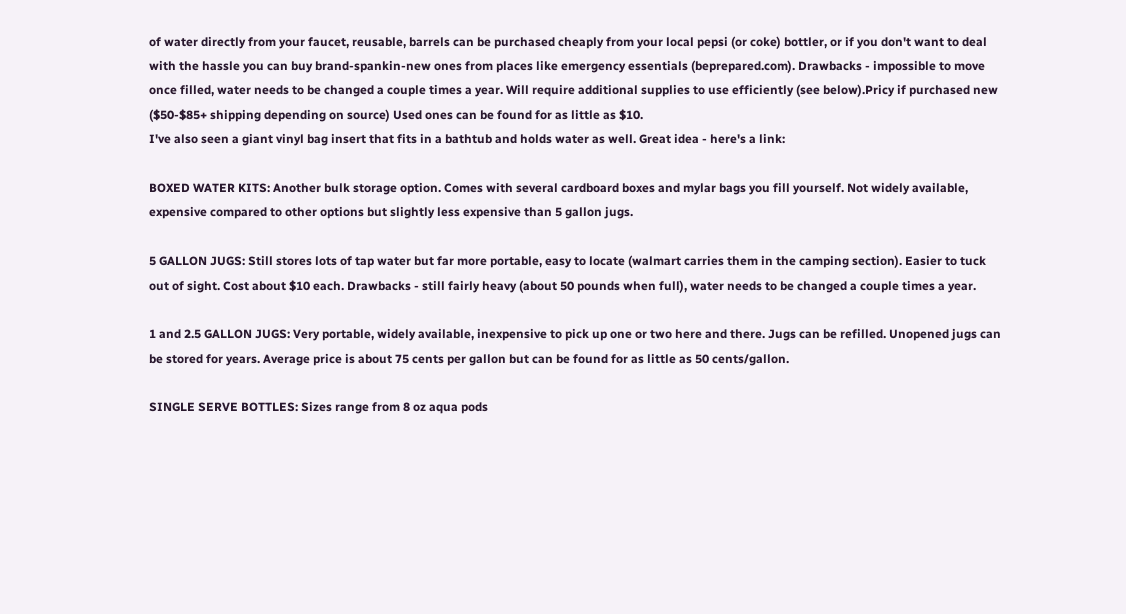of water directly from your faucet, reusable, barrels can be purchased cheaply from your local pepsi (or coke) bottler, or if you don't want to deal with the hassle you can buy brand-spankin-new ones from places like emergency essentials (beprepared.com). Drawbacks - impossible to move once filled, water needs to be changed a couple times a year. Will require additional supplies to use efficiently (see below).Pricy if purchased new ($50-$85+ shipping depending on source) Used ones can be found for as little as $10.
I've also seen a giant vinyl bag insert that fits in a bathtub and holds water as well. Great idea - here's a link:

BOXED WATER KITS: Another bulk storage option. Comes with several cardboard boxes and mylar bags you fill yourself. Not widely available, expensive compared to other options but slightly less expensive than 5 gallon jugs.

5 GALLON JUGS: Still stores lots of tap water but far more portable, easy to locate (walmart carries them in the camping section). Easier to tuck out of sight. Cost about $10 each. Drawbacks - still fairly heavy (about 50 pounds when full), water needs to be changed a couple times a year.

1 and 2.5 GALLON JUGS: Very portable, widely available, inexpensive to pick up one or two here and there. Jugs can be refilled. Unopened jugs can be stored for years. Average price is about 75 cents per gallon but can be found for as little as 50 cents/gallon.

SINGLE SERVE BOTTLES: Sizes range from 8 oz aqua pods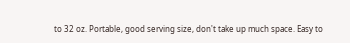to 32 oz. Portable, good serving size, don't take up much space. Easy to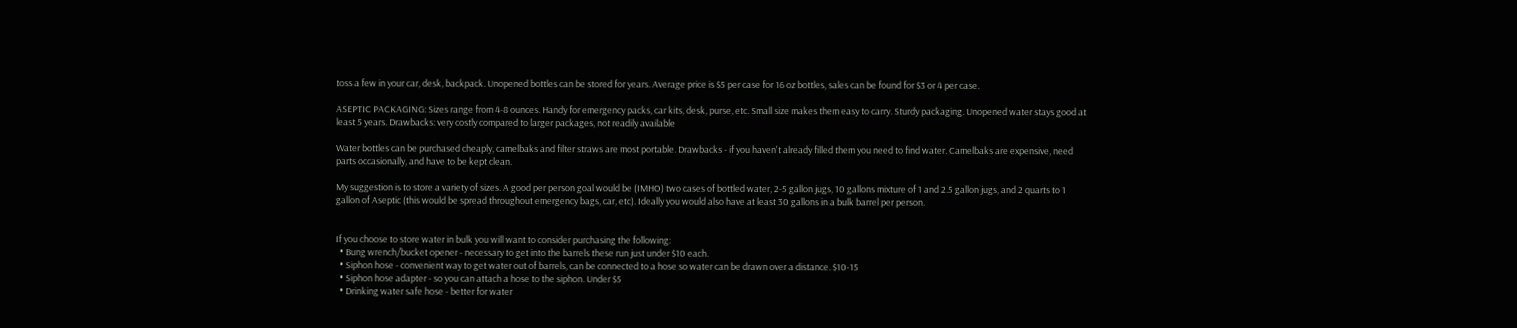toss a few in your car, desk, backpack. Unopened bottles can be stored for years. Average price is $5 per case for 16 oz bottles, sales can be found for $3 or 4 per case.

ASEPTIC PACKAGING: Sizes range from 4-8 ounces. Handy for emergency packs, car kits, desk, purse, etc. Small size makes them easy to carry. Sturdy packaging. Unopened water stays good at least 5 years. Drawbacks: very costly compared to larger packages, not readily available

Water bottles can be purchased cheaply, camelbaks and filter straws are most portable. Drawbacks - if you haven't already filled them you need to find water. Camelbaks are expensive, need parts occasionally, and have to be kept clean.

My suggestion is to store a variety of sizes. A good per person goal would be (IMHO) two cases of bottled water, 2-5 gallon jugs, 10 gallons mixture of 1 and 2.5 gallon jugs, and 2 quarts to 1 gallon of Aseptic (this would be spread throughout emergency bags, car, etc). Ideally you would also have at least 30 gallons in a bulk barrel per person.


If you choose to store water in bulk you will want to consider purchasing the following:
  • Bung wrench/bucket opener - necessary to get into the barrels these run just under $10 each.
  • Siphon hose - convenient way to get water out of barrels, can be connected to a hose so water can be drawn over a distance. $10-15
  • Siphon hose adapter - so you can attach a hose to the siphon. Under $5
  • Drinking water safe hose - better for water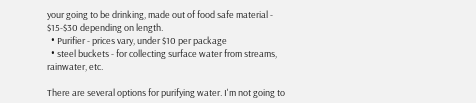your going to be drinking, made out of food safe material - $15-$30 depending on length.
  • Purifier - prices vary, under $10 per package
  • steel buckets - for collecting surface water from streams, rainwater, etc.

There are several options for purifying water. I'm not going to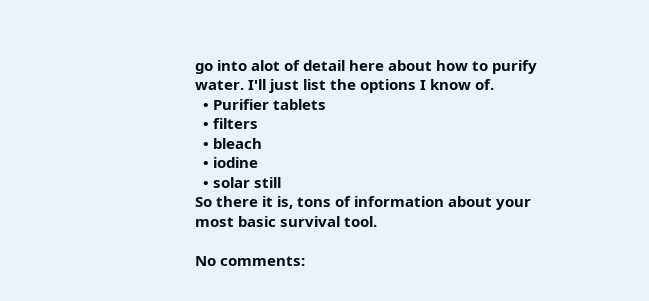go into alot of detail here about how to purify water. I'll just list the options I know of.
  • Purifier tablets
  • filters
  • bleach
  • iodine
  • solar still
So there it is, tons of information about your most basic survival tool.

No comments: